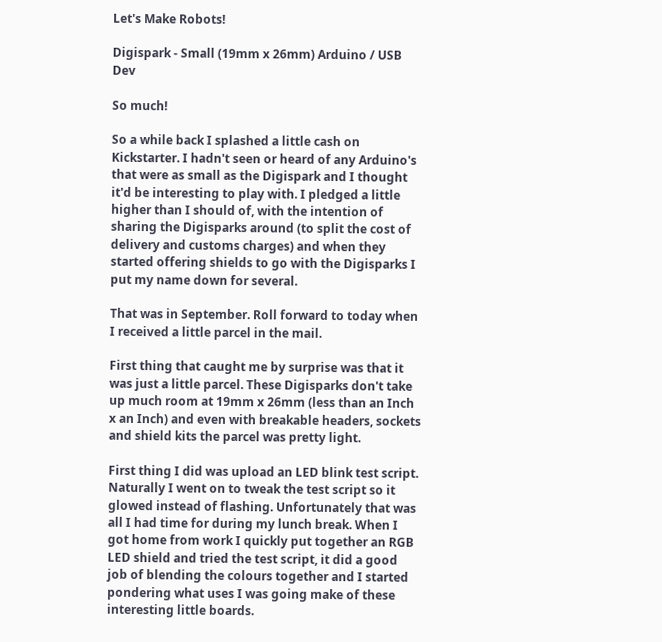Let's Make Robots!

Digispark - Small (19mm x 26mm) Arduino / USB Dev

So much!

So a while back I splashed a little cash on Kickstarter. I hadn't seen or heard of any Arduino's that were as small as the Digispark and I thought it'd be interesting to play with. I pledged a little higher than I should of, with the intention of sharing the Digisparks around (to split the cost of delivery and customs charges) and when they started offering shields to go with the Digisparks I put my name down for several.

That was in September. Roll forward to today when I received a little parcel in the mail.

First thing that caught me by surprise was that it was just a little parcel. These Digisparks don't take up much room at 19mm x 26mm (less than an Inch x an Inch) and even with breakable headers, sockets and shield kits the parcel was pretty light.

First thing I did was upload an LED blink test script. Naturally I went on to tweak the test script so it glowed instead of flashing. Unfortunately that was all I had time for during my lunch break. When I got home from work I quickly put together an RGB LED shield and tried the test script, it did a good job of blending the colours together and I started pondering what uses I was going make of these interesting little boards.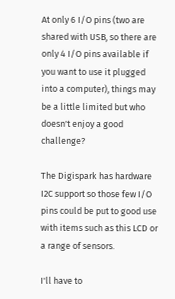At only 6 I/O pins (two are shared with USB, so there are only 4 I/O pins available if you want to use it plugged into a computer), things may be a little limited but who doesn't enjoy a good challenge?

The Digispark has hardware I2C support so those few I/O pins could be put to good use with items such as this LCD or a range of sensors.

I'll have to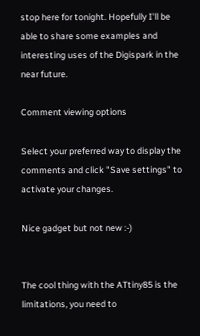stop here for tonight. Hopefully I'll be able to share some examples and interesting uses of the Digispark in the near future.

Comment viewing options

Select your preferred way to display the comments and click "Save settings" to activate your changes.

Nice gadget but not new :-)


The cool thing with the ATtiny85 is the limitations, you need to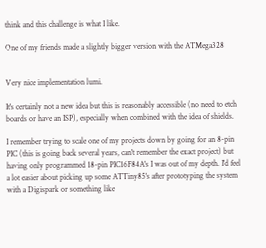think and this challenge is what I like.

One of my friends made a slightly bigger version with the ATMega328


Very nice implementation lumi.

It's certainly not a new idea but this is reasonably accessible (no need to etch boards or have an ISP), especially when combined with the idea of shields.

I remember trying to scale one of my projects down by going for an 8-pin PIC (this is going back several years, can't remember the exact project) but having only programmed 18-pin PIC16F84A's I was out of my depth. I'd feel a lot easier about picking up some ATTiny85's after prototyping the system with a Digispark or something like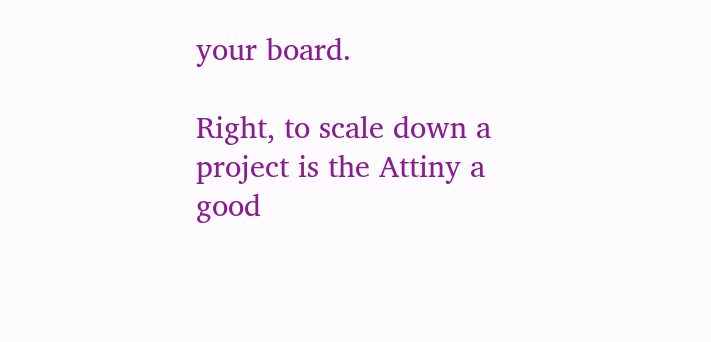your board.

Right, to scale down a project is the Attiny a good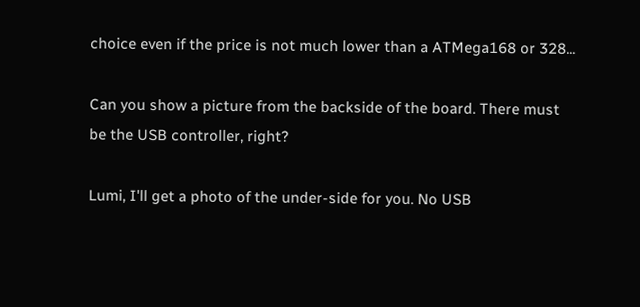choice even if the price is not much lower than a ATMega168 or 328...

Can you show a picture from the backside of the board. There must be the USB controller, right?

Lumi, I'll get a photo of the under-side for you. No USB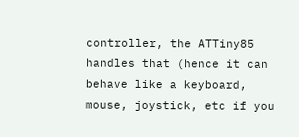controller, the ATTiny85 handles that (hence it can behave like a keyboard, mouse, joystick, etc if you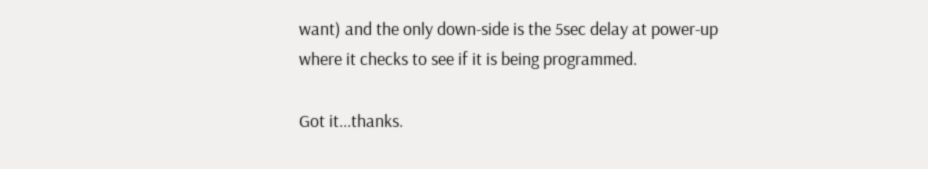want) and the only down-side is the 5sec delay at power-up where it checks to see if it is being programmed.

Got it...thanks.